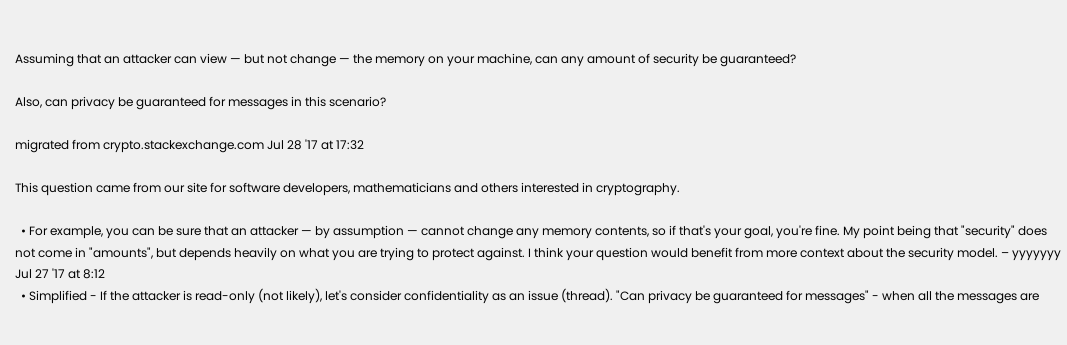Assuming that an attacker can view — but not change — the memory on your machine, can any amount of security be guaranteed?

Also, can privacy be guaranteed for messages in this scenario?

migrated from crypto.stackexchange.com Jul 28 '17 at 17:32

This question came from our site for software developers, mathematicians and others interested in cryptography.

  • For example, you can be sure that an attacker — by assumption — cannot change any memory contents, so if that's your goal, you're fine. My point being that "security" does not come in "amounts", but depends heavily on what you are trying to protect against. I think your question would benefit from more context about the security model. – yyyyyyy Jul 27 '17 at 8:12
  • Simplified - If the attacker is read-only (not likely), let's consider confidentiality as an issue (thread). "Can privacy be guaranteed for messages" - when all the messages are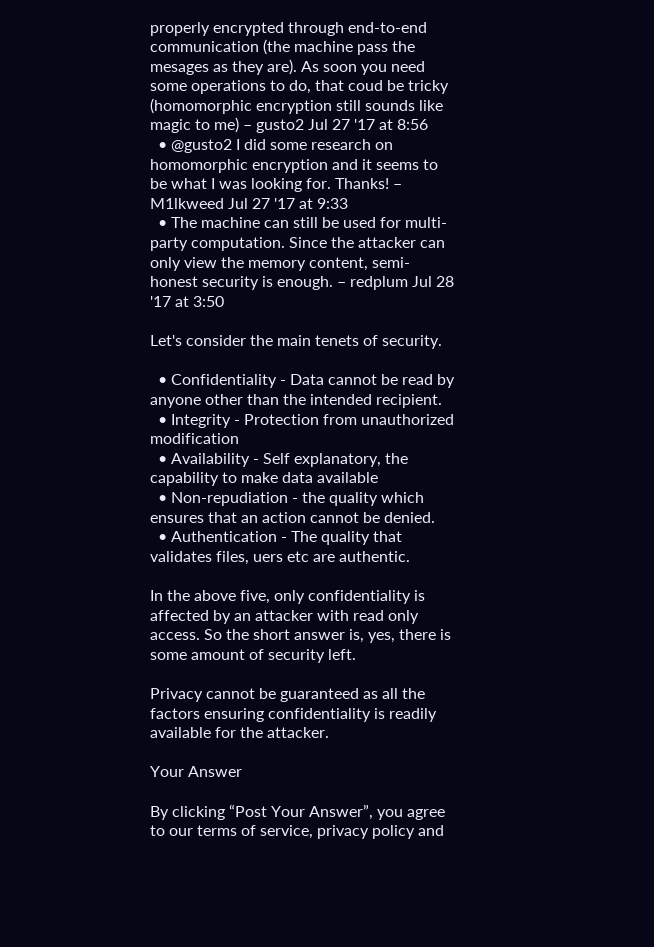properly encrypted through end-to-end communication (the machine pass the mesages as they are). As soon you need some operations to do, that coud be tricky (homomorphic encryption still sounds like magic to me) – gusto2 Jul 27 '17 at 8:56
  • @gusto2 I did some research on homomorphic encryption and it seems to be what I was looking for. Thanks! – M1lkweed Jul 27 '17 at 9:33
  • The machine can still be used for multi-party computation. Since the attacker can only view the memory content, semi-honest security is enough. – redplum Jul 28 '17 at 3:50

Let's consider the main tenets of security.

  • Confidentiality - Data cannot be read by anyone other than the intended recipient.
  • Integrity - Protection from unauthorized modification
  • Availability - Self explanatory, the capability to make data available
  • Non-repudiation - the quality which ensures that an action cannot be denied.
  • Authentication - The quality that validates files, uers etc are authentic.

In the above five, only confidentiality is affected by an attacker with read only access. So the short answer is, yes, there is some amount of security left.

Privacy cannot be guaranteed as all the factors ensuring confidentiality is readily available for the attacker.

Your Answer

By clicking “Post Your Answer”, you agree to our terms of service, privacy policy and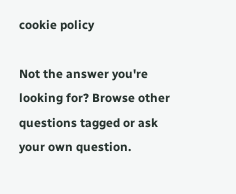cookie policy

Not the answer you're looking for? Browse other questions tagged or ask your own question.